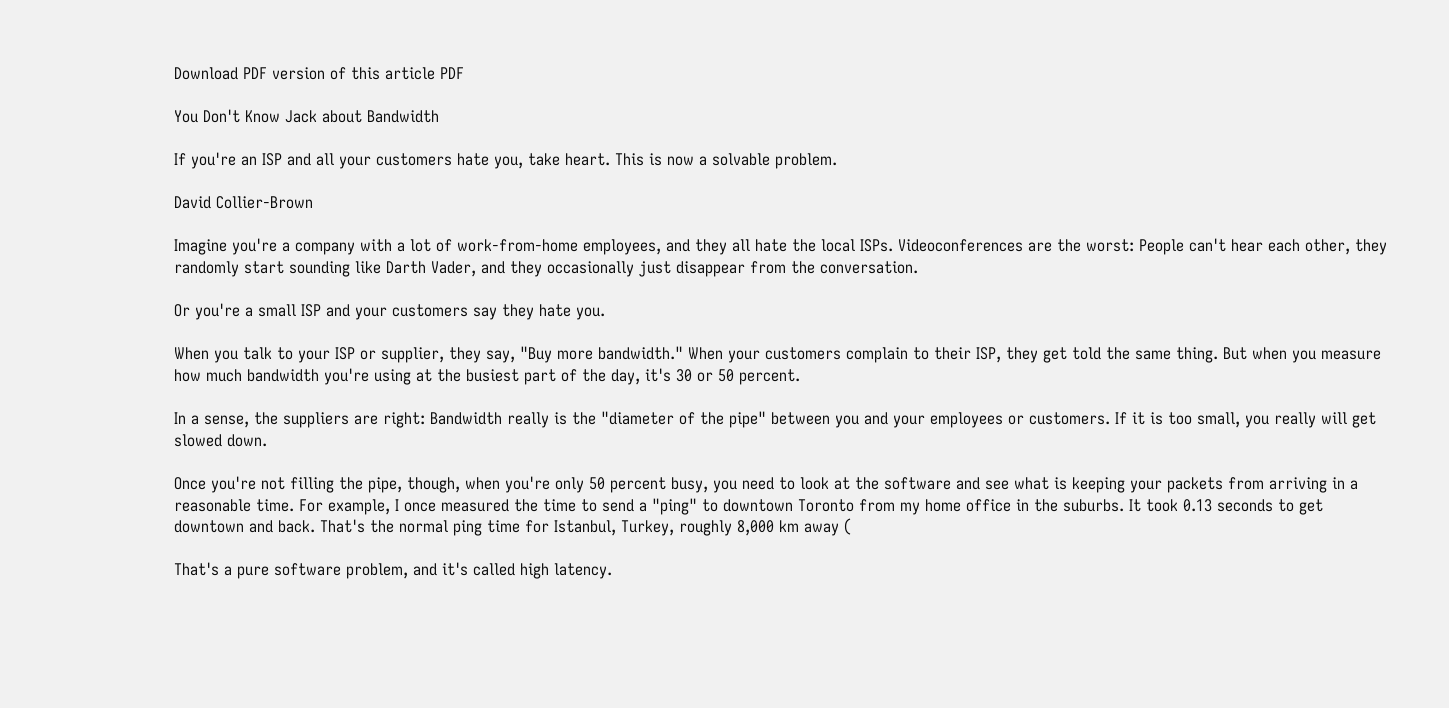Download PDF version of this article PDF

You Don't Know Jack about Bandwidth

If you're an ISP and all your customers hate you, take heart. This is now a solvable problem.

David Collier-Brown

Imagine you're a company with a lot of work-from-home employees, and they all hate the local ISPs. Videoconferences are the worst: People can't hear each other, they randomly start sounding like Darth Vader, and they occasionally just disappear from the conversation.

Or you're a small ISP and your customers say they hate you.

When you talk to your ISP or supplier, they say, "Buy more bandwidth." When your customers complain to their ISP, they get told the same thing. But when you measure how much bandwidth you're using at the busiest part of the day, it's 30 or 50 percent.

In a sense, the suppliers are right: Bandwidth really is the "diameter of the pipe" between you and your employees or customers. If it is too small, you really will get slowed down.

Once you're not filling the pipe, though, when you're only 50 percent busy, you need to look at the software and see what is keeping your packets from arriving in a reasonable time. For example, I once measured the time to send a "ping" to downtown Toronto from my home office in the suburbs. It took 0.13 seconds to get downtown and back. That's the normal ping time for Istanbul, Turkey, roughly 8,000 km away (

That's a pure software problem, and it's called high latency.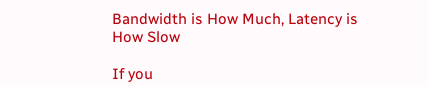Bandwidth is How Much, Latency is How Slow

If you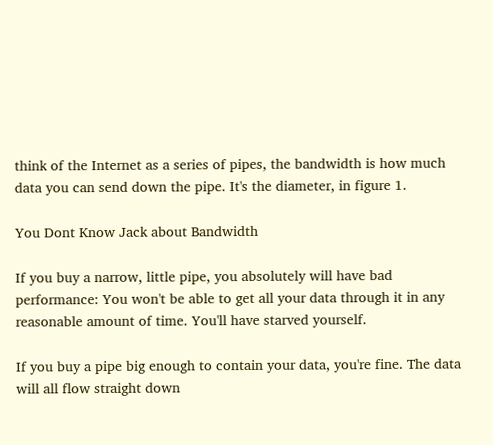think of the Internet as a series of pipes, the bandwidth is how much data you can send down the pipe. It's the diameter, in figure 1.

You Dont Know Jack about Bandwidth

If you buy a narrow, little pipe, you absolutely will have bad performance: You won't be able to get all your data through it in any reasonable amount of time. You'll have starved yourself.

If you buy a pipe big enough to contain your data, you're fine. The data will all flow straight down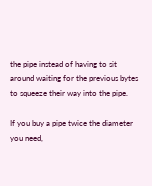the pipe instead of having to sit around waiting for the previous bytes to squeeze their way into the pipe.

If you buy a pipe twice the diameter you need,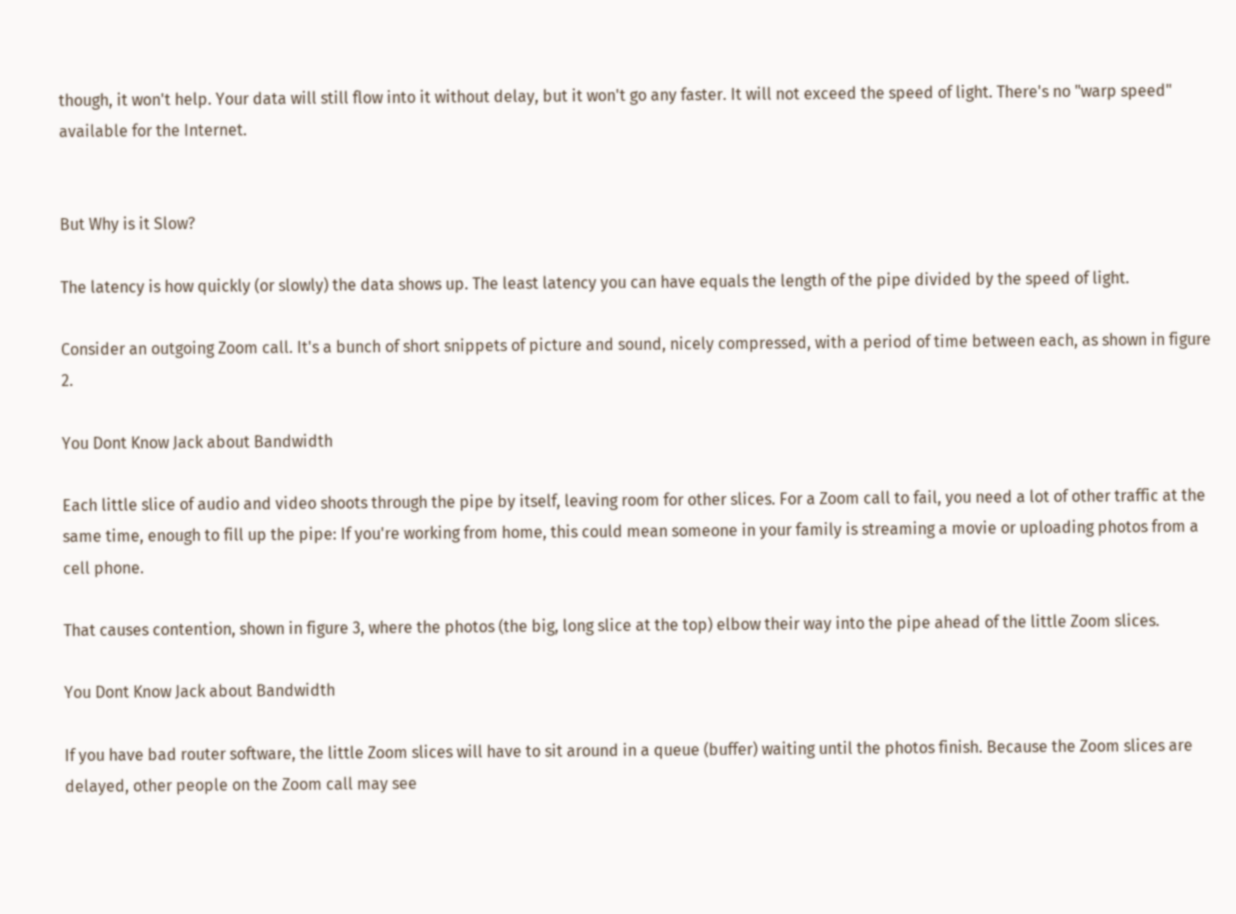though, it won't help. Your data will still flow into it without delay, but it won't go any faster. It will not exceed the speed of light. There's no "warp speed" available for the Internet.


But Why is it Slow?

The latency is how quickly (or slowly) the data shows up. The least latency you can have equals the length of the pipe divided by the speed of light.

Consider an outgoing Zoom call. It's a bunch of short snippets of picture and sound, nicely compressed, with a period of time between each, as shown in figure 2.

You Dont Know Jack about Bandwidth

Each little slice of audio and video shoots through the pipe by itself, leaving room for other slices. For a Zoom call to fail, you need a lot of other traffic at the same time, enough to fill up the pipe: If you're working from home, this could mean someone in your family is streaming a movie or uploading photos from a cell phone.

That causes contention, shown in figure 3, where the photos (the big, long slice at the top) elbow their way into the pipe ahead of the little Zoom slices.

You Dont Know Jack about Bandwidth

If you have bad router software, the little Zoom slices will have to sit around in a queue (buffer) waiting until the photos finish. Because the Zoom slices are delayed, other people on the Zoom call may see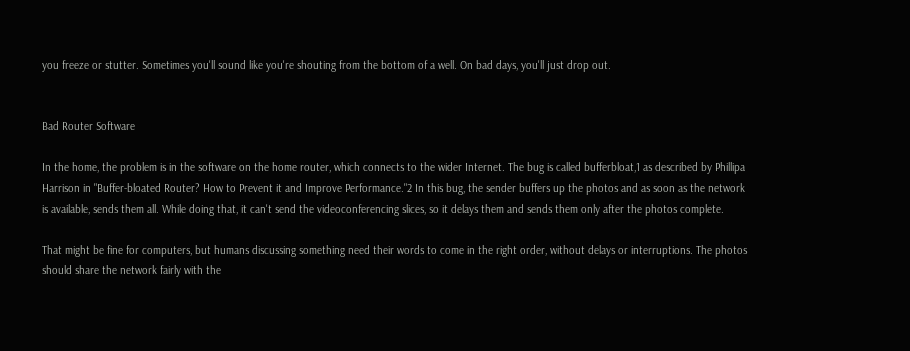you freeze or stutter. Sometimes you'll sound like you're shouting from the bottom of a well. On bad days, you'll just drop out.


Bad Router Software

In the home, the problem is in the software on the home router, which connects to the wider Internet. The bug is called bufferbloat,1 as described by Phillipa Harrison in "Buffer-bloated Router? How to Prevent it and Improve Performance."2 In this bug, the sender buffers up the photos and as soon as the network is available, sends them all. While doing that, it can't send the videoconferencing slices, so it delays them and sends them only after the photos complete.

That might be fine for computers, but humans discussing something need their words to come in the right order, without delays or interruptions. The photos should share the network fairly with the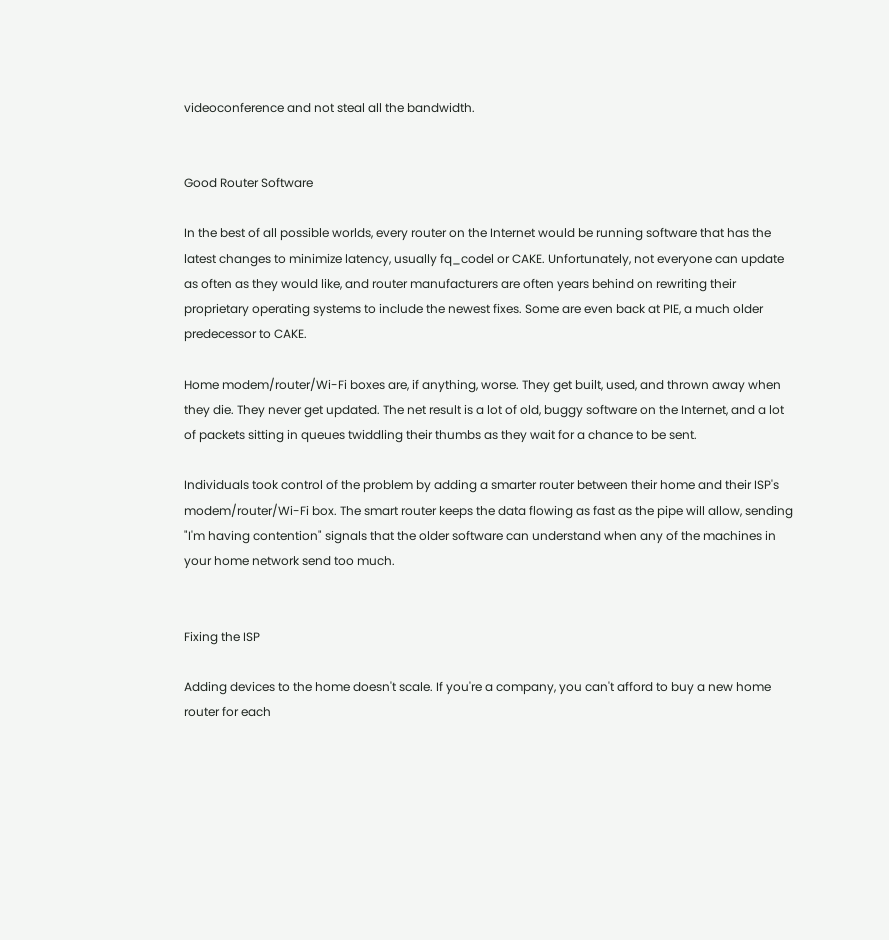videoconference and not steal all the bandwidth.


Good Router Software

In the best of all possible worlds, every router on the Internet would be running software that has the latest changes to minimize latency, usually fq_codel or CAKE. Unfortunately, not everyone can update as often as they would like, and router manufacturers are often years behind on rewriting their proprietary operating systems to include the newest fixes. Some are even back at PIE, a much older predecessor to CAKE.

Home modem/router/Wi-Fi boxes are, if anything, worse. They get built, used, and thrown away when they die. They never get updated. The net result is a lot of old, buggy software on the Internet, and a lot of packets sitting in queues twiddling their thumbs as they wait for a chance to be sent.

Individuals took control of the problem by adding a smarter router between their home and their ISP's modem/router/Wi-Fi box. The smart router keeps the data flowing as fast as the pipe will allow, sending "I'm having contention" signals that the older software can understand when any of the machines in your home network send too much.


Fixing the ISP

Adding devices to the home doesn't scale. If you're a company, you can't afford to buy a new home router for each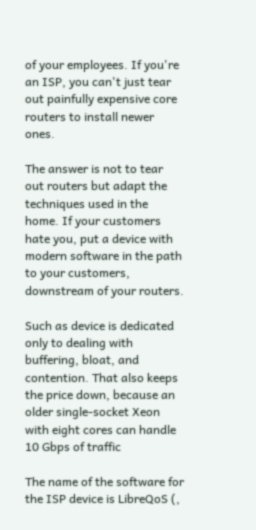of your employees. If you're an ISP, you can't just tear out painfully expensive core routers to install newer ones.

The answer is not to tear out routers but adapt the techniques used in the home. If your customers hate you, put a device with modern software in the path to your customers, downstream of your routers.

Such as device is dedicated only to dealing with buffering, bloat, and contention. That also keeps the price down, because an older single-socket Xeon with eight cores can handle 10 Gbps of traffic

The name of the software for the ISP device is LibreQoS (,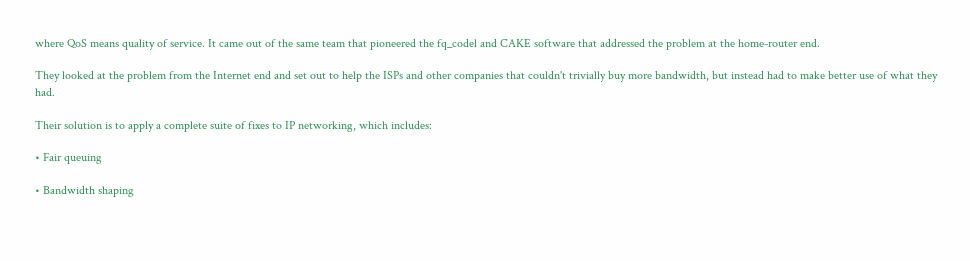where QoS means quality of service. It came out of the same team that pioneered the fq_codel and CAKE software that addressed the problem at the home-router end.

They looked at the problem from the Internet end and set out to help the ISPs and other companies that couldn't trivially buy more bandwidth, but instead had to make better use of what they had.

Their solution is to apply a complete suite of fixes to IP networking, which includes:

• Fair queuing

• Bandwidth shaping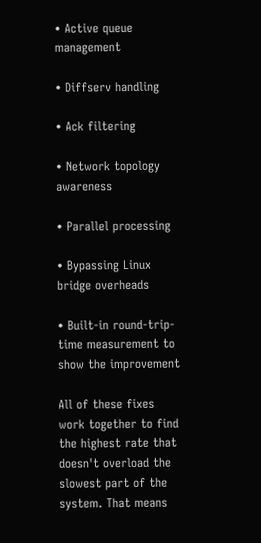• Active queue management

• Diffserv handling

• Ack filtering

• Network topology awareness

• Parallel processing

• Bypassing Linux bridge overheads

• Built-in round-trip-time measurement to show the improvement

All of these fixes work together to find the highest rate that doesn't overload the slowest part of the system. That means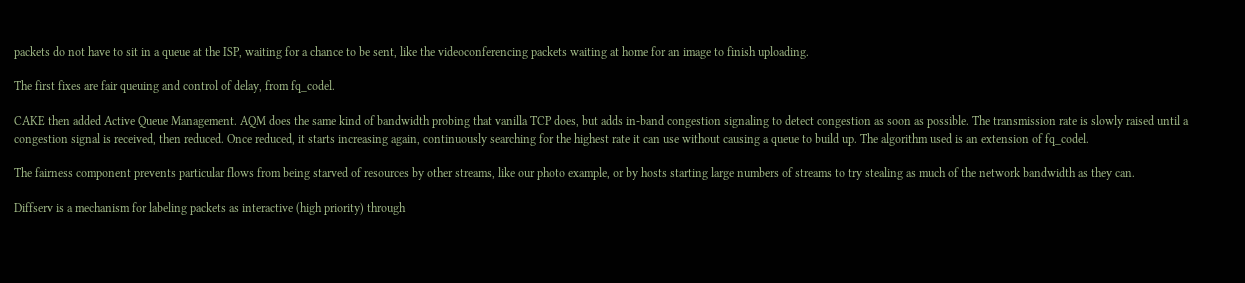packets do not have to sit in a queue at the ISP, waiting for a chance to be sent, like the videoconferencing packets waiting at home for an image to finish uploading.

The first fixes are fair queuing and control of delay, from fq_codel.

CAKE then added Active Queue Management. AQM does the same kind of bandwidth probing that vanilla TCP does, but adds in-band congestion signaling to detect congestion as soon as possible. The transmission rate is slowly raised until a congestion signal is received, then reduced. Once reduced, it starts increasing again, continuously searching for the highest rate it can use without causing a queue to build up. The algorithm used is an extension of fq_codel.

The fairness component prevents particular flows from being starved of resources by other streams, like our photo example, or by hosts starting large numbers of streams to try stealing as much of the network bandwidth as they can.

Diffserv is a mechanism for labeling packets as interactive (high priority) through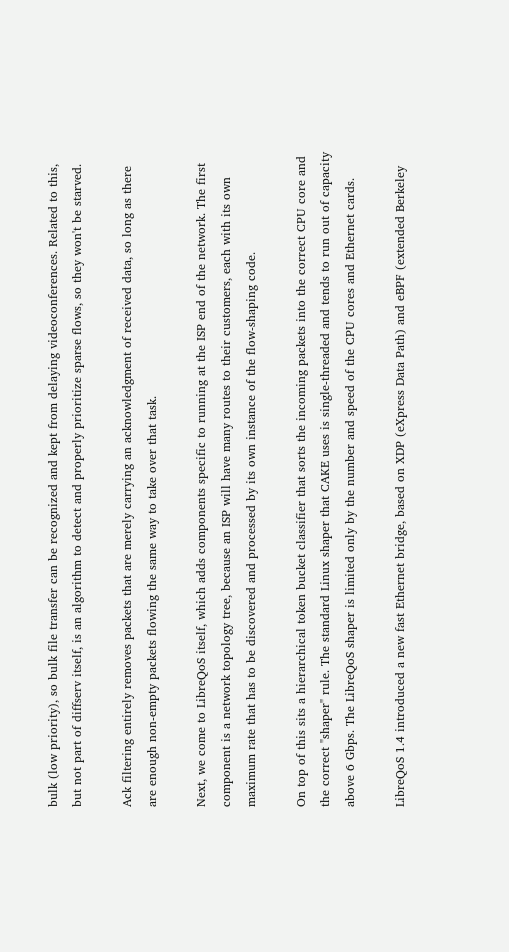bulk (low priority), so bulk file transfer can be recognized and kept from delaying videoconferences. Related to this, but not part of diffserv itself, is an algorithm to detect and properly prioritize sparse flows, so they won't be starved.

Ack filtering entirely removes packets that are merely carrying an acknowledgment of received data, so long as there are enough non-empty packets flowing the same way to take over that task.

Next, we come to LibreQoS itself, which adds components specific to running at the ISP end of the network. The first component is a network topology tree, because an ISP will have many routes to their customers, each with its own maximum rate that has to be discovered and processed by its own instance of the flow-shaping code.

On top of this sits a hierarchical token bucket classifier that sorts the incoming packets into the correct CPU core and the correct "shaper" rule. The standard Linux shaper that CAKE uses is single-threaded and tends to run out of capacity above 6 Gbps. The LibreQoS shaper is limited only by the number and speed of the CPU cores and Ethernet cards.

LibreQoS 1.4 introduced a new fast Ethernet bridge, based on XDP (eXpress Data Path) and eBPF (extended Berkeley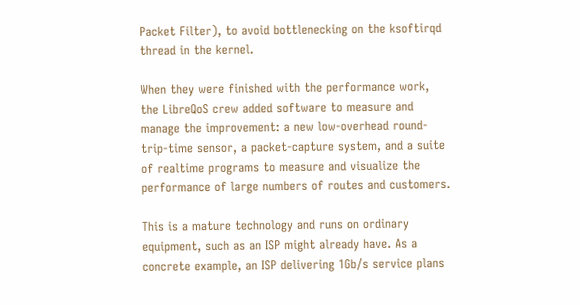Packet Filter), to avoid bottlenecking on the ksoftirqd thread in the kernel.

When they were finished with the performance work, the LibreQoS crew added software to measure and manage the improvement: a new low-overhead round-trip-time sensor, a packet-capture system, and a suite of realtime programs to measure and visualize the performance of large numbers of routes and customers.

This is a mature technology and runs on ordinary equipment, such as an ISP might already have. As a concrete example, an ISP delivering 1Gb/s service plans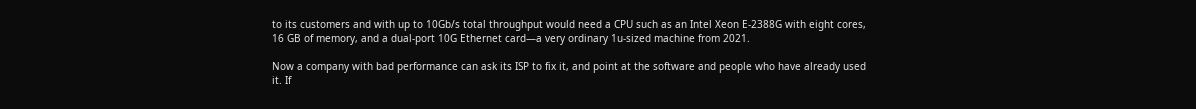to its customers and with up to 10Gb/s total throughput would need a CPU such as an Intel Xeon E-2388G with eight cores, 16 GB of memory, and a dual-port 10G Ethernet card—a very ordinary 1u-sized machine from 2021.

Now a company with bad performance can ask its ISP to fix it, and point at the software and people who have already used it. If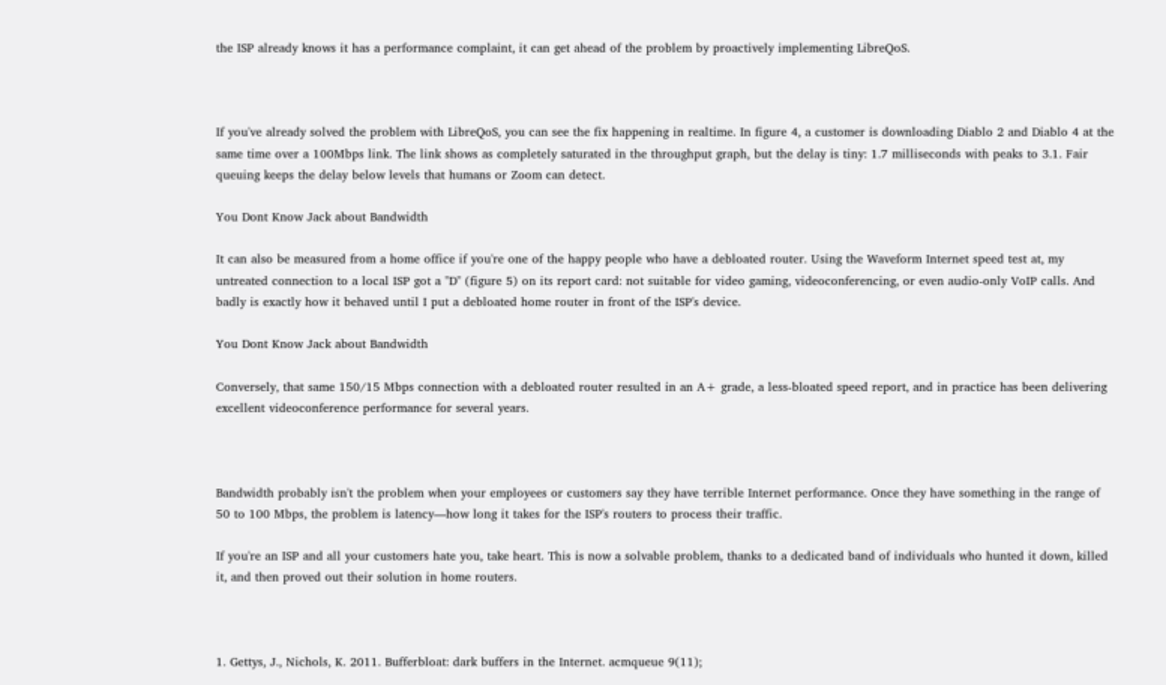the ISP already knows it has a performance complaint, it can get ahead of the problem by proactively implementing LibreQoS.



If you've already solved the problem with LibreQoS, you can see the fix happening in realtime. In figure 4, a customer is downloading Diablo 2 and Diablo 4 at the same time over a 100Mbps link. The link shows as completely saturated in the throughput graph, but the delay is tiny: 1.7 milliseconds with peaks to 3.1. Fair queuing keeps the delay below levels that humans or Zoom can detect.

You Dont Know Jack about Bandwidth

It can also be measured from a home office if you're one of the happy people who have a debloated router. Using the Waveform Internet speed test at, my untreated connection to a local ISP got a "D" (figure 5) on its report card: not suitable for video gaming, videoconferencing, or even audio-only VoIP calls. And badly is exactly how it behaved until I put a debloated home router in front of the ISP's device.

You Dont Know Jack about Bandwidth

Conversely, that same 150/15 Mbps connection with a debloated router resulted in an A+ grade, a less-bloated speed report, and in practice has been delivering excellent videoconference performance for several years.



Bandwidth probably isn't the problem when your employees or customers say they have terrible Internet performance. Once they have something in the range of 50 to 100 Mbps, the problem is latency—how long it takes for the ISP's routers to process their traffic.

If you're an ISP and all your customers hate you, take heart. This is now a solvable problem, thanks to a dedicated band of individuals who hunted it down, killed it, and then proved out their solution in home routers.



1. Gettys, J., Nichols, K. 2011. Bufferbloat: dark buffers in the Internet. acmqueue 9(11);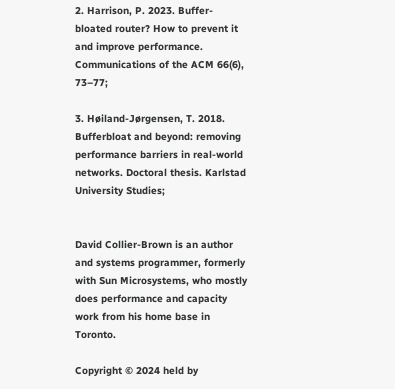2. Harrison, P. 2023. Buffer-bloated router? How to prevent it and improve performance. Communications of the ACM 66(6), 73–77;

3. Høiland-Jørgensen, T. 2018. Bufferbloat and beyond: removing performance barriers in real-world networks. Doctoral thesis. Karlstad University Studies;


David Collier-Brown is an author and systems programmer, formerly with Sun Microsystems, who mostly does performance and capacity work from his home base in Toronto.

Copyright © 2024 held by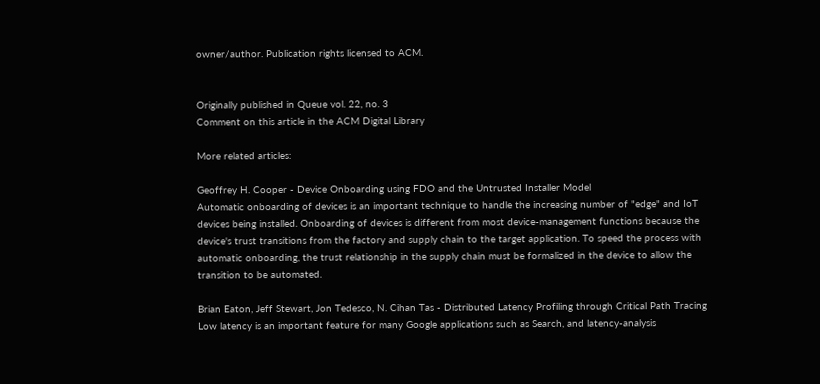owner/author. Publication rights licensed to ACM.


Originally published in Queue vol. 22, no. 3
Comment on this article in the ACM Digital Library

More related articles:

Geoffrey H. Cooper - Device Onboarding using FDO and the Untrusted Installer Model
Automatic onboarding of devices is an important technique to handle the increasing number of "edge" and IoT devices being installed. Onboarding of devices is different from most device-management functions because the device's trust transitions from the factory and supply chain to the target application. To speed the process with automatic onboarding, the trust relationship in the supply chain must be formalized in the device to allow the transition to be automated.

Brian Eaton, Jeff Stewart, Jon Tedesco, N. Cihan Tas - Distributed Latency Profiling through Critical Path Tracing
Low latency is an important feature for many Google applications such as Search, and latency-analysis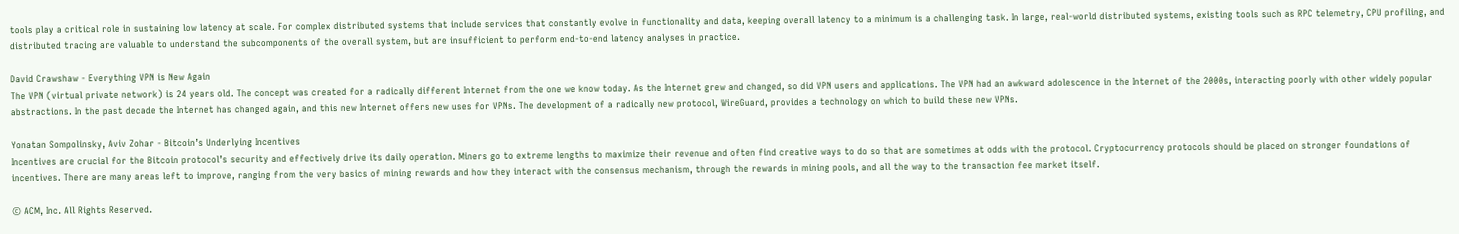tools play a critical role in sustaining low latency at scale. For complex distributed systems that include services that constantly evolve in functionality and data, keeping overall latency to a minimum is a challenging task. In large, real-world distributed systems, existing tools such as RPC telemetry, CPU profiling, and distributed tracing are valuable to understand the subcomponents of the overall system, but are insufficient to perform end-to-end latency analyses in practice.

David Crawshaw - Everything VPN is New Again
The VPN (virtual private network) is 24 years old. The concept was created for a radically different Internet from the one we know today. As the Internet grew and changed, so did VPN users and applications. The VPN had an awkward adolescence in the Internet of the 2000s, interacting poorly with other widely popular abstractions. In the past decade the Internet has changed again, and this new Internet offers new uses for VPNs. The development of a radically new protocol, WireGuard, provides a technology on which to build these new VPNs.

Yonatan Sompolinsky, Aviv Zohar - Bitcoin’s Underlying Incentives
Incentives are crucial for the Bitcoin protocol’s security and effectively drive its daily operation. Miners go to extreme lengths to maximize their revenue and often find creative ways to do so that are sometimes at odds with the protocol. Cryptocurrency protocols should be placed on stronger foundations of incentives. There are many areas left to improve, ranging from the very basics of mining rewards and how they interact with the consensus mechanism, through the rewards in mining pools, and all the way to the transaction fee market itself.

© ACM, Inc. All Rights Reserved.